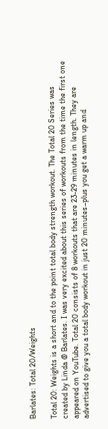Barlates: Total 20/Weights

Total 20: Weights is a short and to the point total body strength workout. The Total 20 Series was created by Linda @ Barlates. I was very excited about this series of workouts from the time the first one appeared on YouTube. Total 20 consists of 8 workouts that are 23-29 minutes in length. They are advertised to give you a total body workout in just 20 minutes–plus you get a warm up and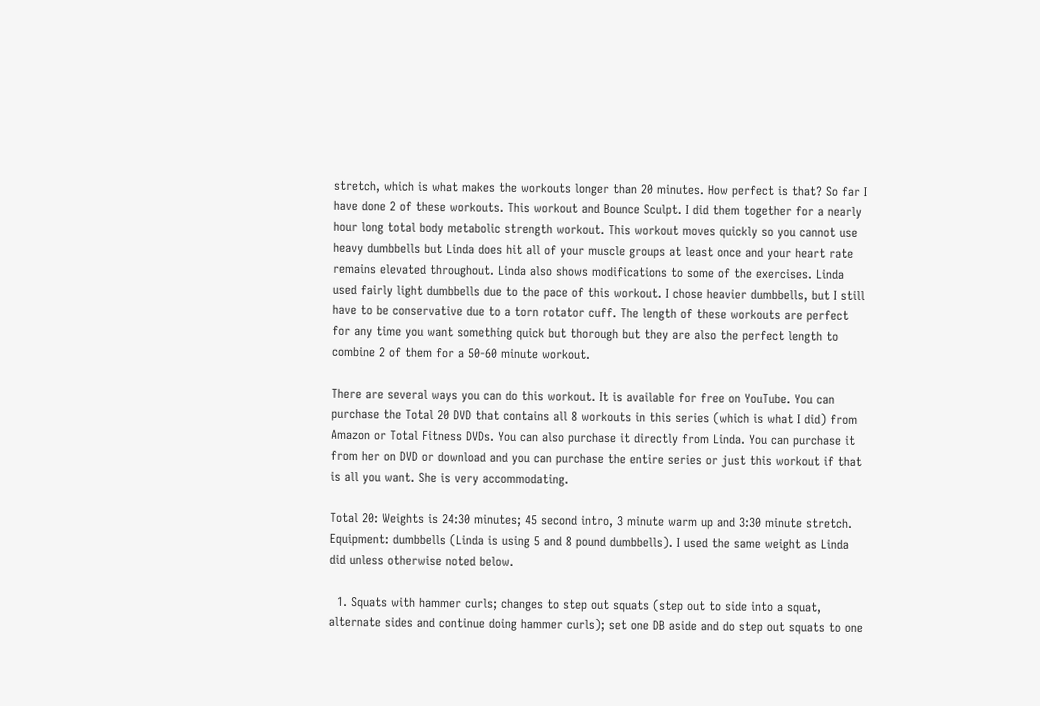stretch, which is what makes the workouts longer than 20 minutes. How perfect is that? So far I have done 2 of these workouts. This workout and Bounce Sculpt. I did them together for a nearly hour long total body metabolic strength workout. This workout moves quickly so you cannot use heavy dumbbells but Linda does hit all of your muscle groups at least once and your heart rate remains elevated throughout. Linda also shows modifications to some of the exercises. Linda used fairly light dumbbells due to the pace of this workout. I chose heavier dumbbells, but I still have to be conservative due to a torn rotator cuff. The length of these workouts are perfect for any time you want something quick but thorough but they are also the perfect length to combine 2 of them for a 50-60 minute workout.

There are several ways you can do this workout. It is available for free on YouTube. You can purchase the Total 20 DVD that contains all 8 workouts in this series (which is what I did) from Amazon or Total Fitness DVDs. You can also purchase it directly from Linda. You can purchase it from her on DVD or download and you can purchase the entire series or just this workout if that is all you want. She is very accommodating.

Total 20: Weights is 24:30 minutes; 45 second intro, 3 minute warm up and 3:30 minute stretch. Equipment: dumbbells (Linda is using 5 and 8 pound dumbbells). I used the same weight as Linda did unless otherwise noted below.

  1. Squats with hammer curls; changes to step out squats (step out to side into a squat, alternate sides and continue doing hammer curls); set one DB aside and do step out squats to one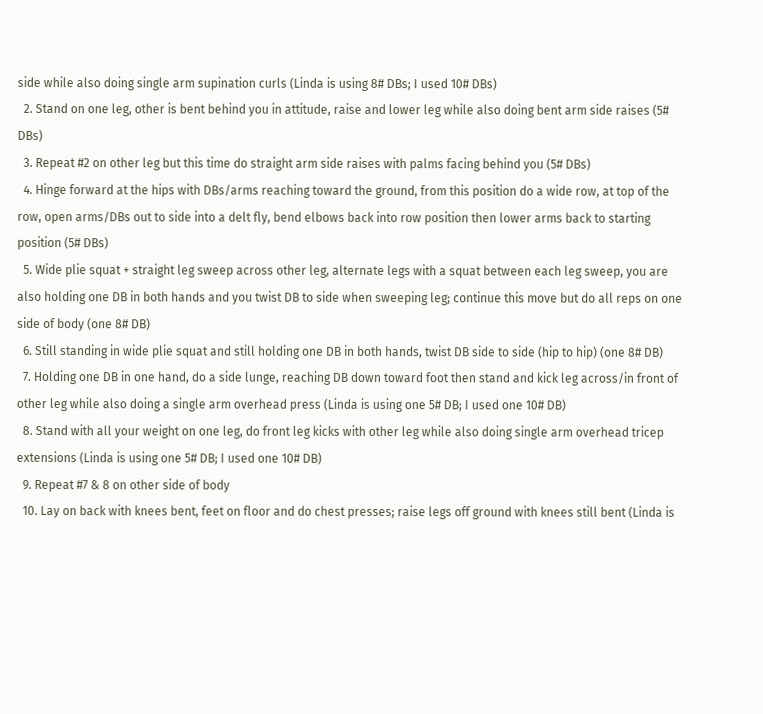side while also doing single arm supination curls (Linda is using 8# DBs; I used 10# DBs)
  2. Stand on one leg, other is bent behind you in attitude, raise and lower leg while also doing bent arm side raises (5# DBs)
  3. Repeat #2 on other leg but this time do straight arm side raises with palms facing behind you (5# DBs)
  4. Hinge forward at the hips with DBs/arms reaching toward the ground, from this position do a wide row, at top of the row, open arms/DBs out to side into a delt fly, bend elbows back into row position then lower arms back to starting position (5# DBs)
  5. Wide plie squat + straight leg sweep across other leg, alternate legs with a squat between each leg sweep, you are also holding one DB in both hands and you twist DB to side when sweeping leg; continue this move but do all reps on one side of body (one 8# DB)
  6. Still standing in wide plie squat and still holding one DB in both hands, twist DB side to side (hip to hip) (one 8# DB)
  7. Holding one DB in one hand, do a side lunge, reaching DB down toward foot then stand and kick leg across/in front of other leg while also doing a single arm overhead press (Linda is using one 5# DB; I used one 10# DB)
  8. Stand with all your weight on one leg, do front leg kicks with other leg while also doing single arm overhead tricep extensions (Linda is using one 5# DB; I used one 10# DB)
  9. Repeat #7 & 8 on other side of body
  10. Lay on back with knees bent, feet on floor and do chest presses; raise legs off ground with knees still bent (Linda is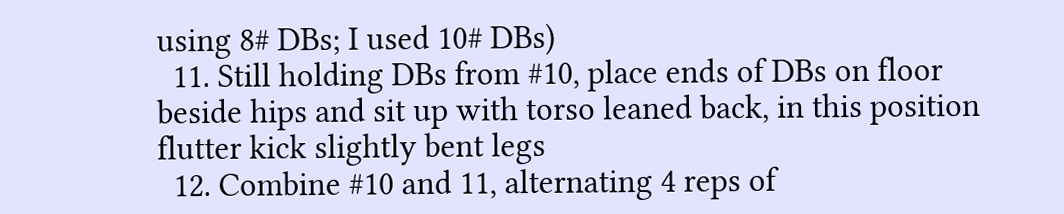using 8# DBs; I used 10# DBs)
  11. Still holding DBs from #10, place ends of DBs on floor beside hips and sit up with torso leaned back, in this position flutter kick slightly bent legs
  12. Combine #10 and 11, alternating 4 reps of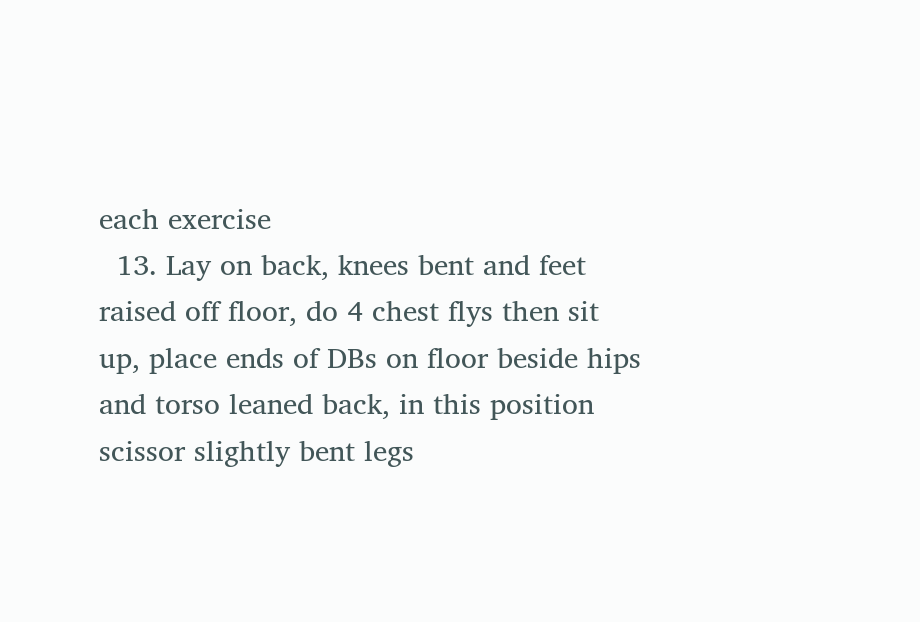each exercise
  13. Lay on back, knees bent and feet raised off floor, do 4 chest flys then sit up, place ends of DBs on floor beside hips and torso leaned back, in this position scissor slightly bent legs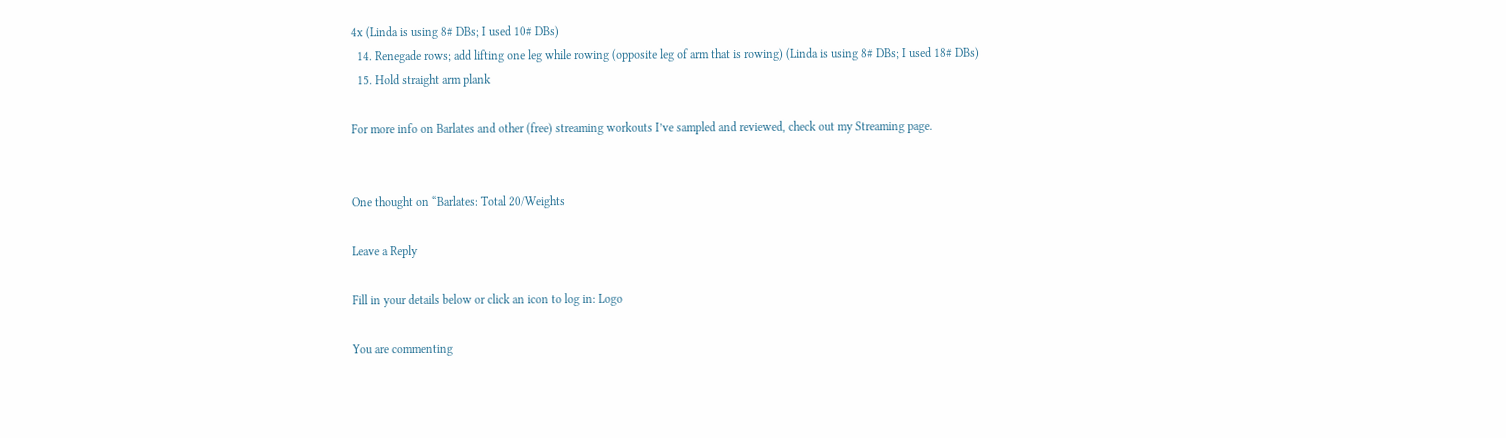4x (Linda is using 8# DBs; I used 10# DBs)
  14. Renegade rows; add lifting one leg while rowing (opposite leg of arm that is rowing) (Linda is using 8# DBs; I used 18# DBs)
  15. Hold straight arm plank

For more info on Barlates and other (free) streaming workouts I’ve sampled and reviewed, check out my Streaming page.


One thought on “Barlates: Total 20/Weights

Leave a Reply

Fill in your details below or click an icon to log in: Logo

You are commenting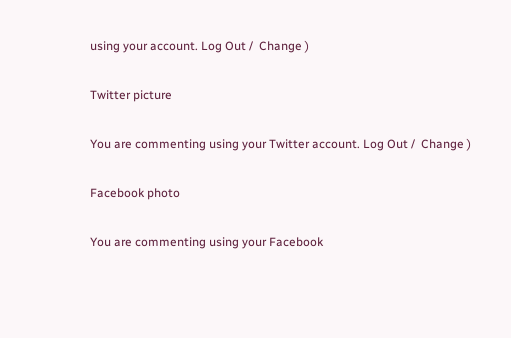using your account. Log Out /  Change )

Twitter picture

You are commenting using your Twitter account. Log Out /  Change )

Facebook photo

You are commenting using your Facebook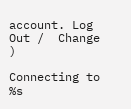account. Log Out /  Change )

Connecting to %s